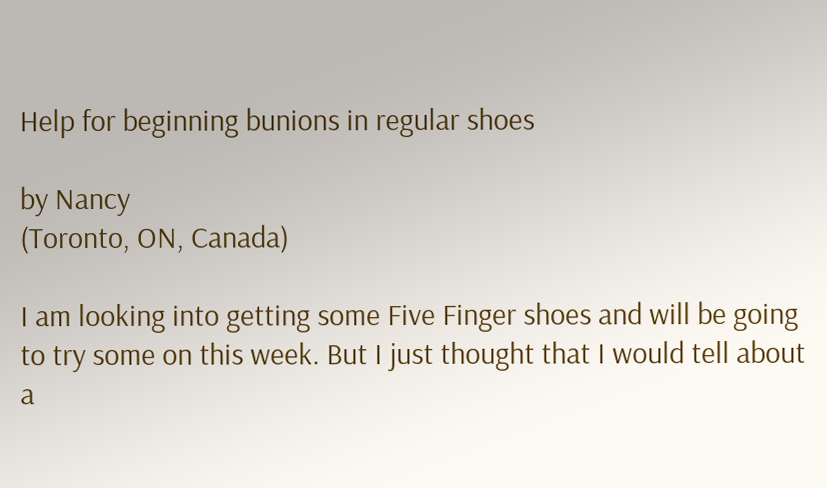Help for beginning bunions in regular shoes

by Nancy
(Toronto, ON, Canada)

I am looking into getting some Five Finger shoes and will be going to try some on this week. But I just thought that I would tell about a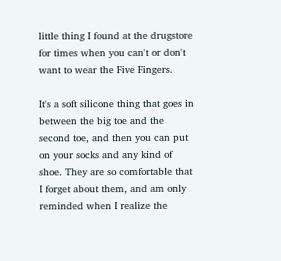little thing I found at the drugstore for times when you can't or don't want to wear the Five Fingers.

It's a soft silicone thing that goes in between the big toe and the second toe, and then you can put on your socks and any kind of shoe. They are so comfortable that I forget about them, and am only reminded when I realize the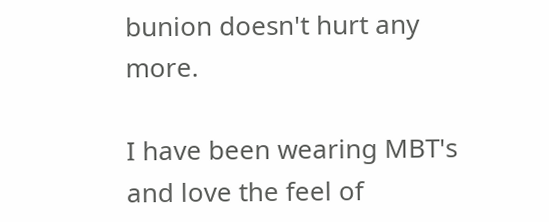bunion doesn't hurt any more.

I have been wearing MBT's and love the feel of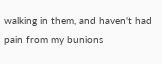walking in them, and haven't had pain from my bunions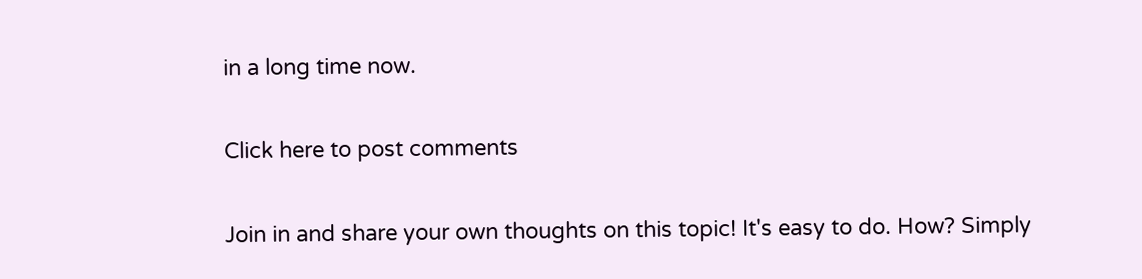in a long time now.

Click here to post comments

Join in and share your own thoughts on this topic! It's easy to do. How? Simply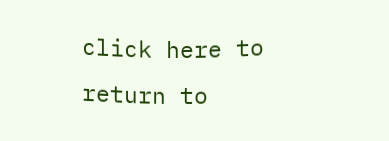click here to return to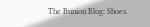The Bunion Blog: Shoes.